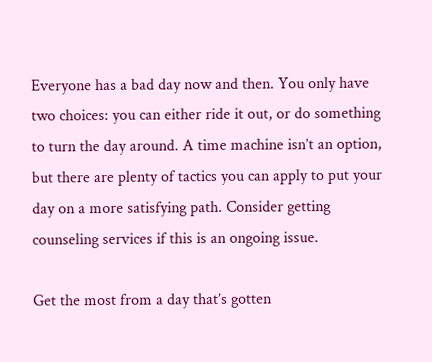Everyone has a bad day now and then. You only have two choices: you can either ride it out, or do something to turn the day around. A time machine isn’t an option, but there are plenty of tactics you can apply to put your day on a more satisfying path. Consider getting counseling services if this is an ongoing issue.

Get the most from a day that’s gotten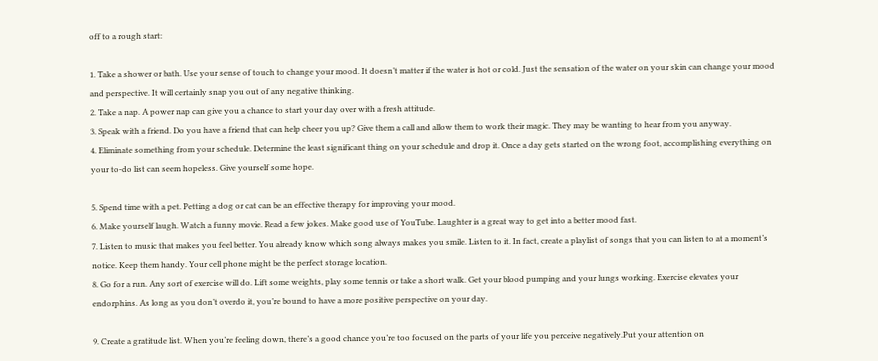off to a rough start:

1. Take a shower or bath. Use your sense of touch to change your mood. It doesn’t matter if the water is hot or cold. Just the sensation of the water on your skin can change your mood and perspective. It will certainly snap you out of any negative thinking.
2. Take a nap. A power nap can give you a chance to start your day over with a fresh attitude.
3. Speak with a friend. Do you have a friend that can help cheer you up? Give them a call and allow them to work their magic. They may be wanting to hear from you anyway.
4. Eliminate something from your schedule. Determine the least significant thing on your schedule and drop it. Once a day gets started on the wrong foot, accomplishing everything on your to-do list can seem hopeless. Give yourself some hope.

5. Spend time with a pet. Petting a dog or cat can be an effective therapy for improving your mood.
6. Make yourself laugh. Watch a funny movie. Read a few jokes. Make good use of YouTube. Laughter is a great way to get into a better mood fast.
7. Listen to music that makes you feel better. You already know which song always makes you smile. Listen to it. In fact, create a playlist of songs that you can listen to at a moment’s notice. Keep them handy. Your cell phone might be the perfect storage location.
8. Go for a run. Any sort of exercise will do. Lift some weights, play some tennis or take a short walk. Get your blood pumping and your lungs working. Exercise elevates your endorphins. As long as you don’t overdo it, you’re bound to have a more positive perspective on your day.

9. Create a gratitude list. When you’re feeling down, there’s a good chance you’re too focused on the parts of your life you perceive negatively.Put your attention on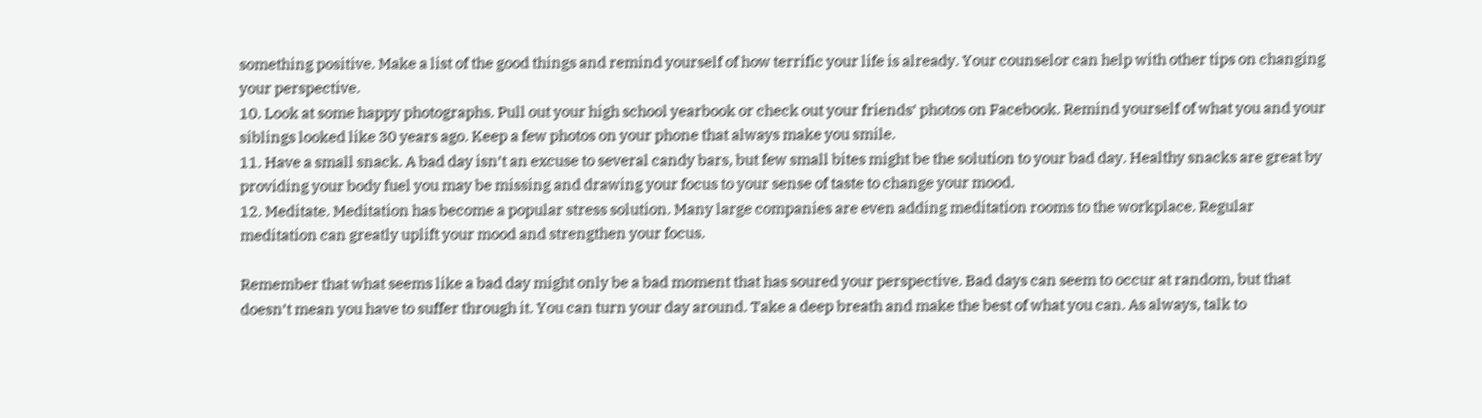something positive. Make a list of the good things and remind yourself of how terrific your life is already. Your counselor can help with other tips on changing your perspective.
10. Look at some happy photographs. Pull out your high school yearbook or check out your friends’ photos on Facebook. Remind yourself of what you and your siblings looked like 30 years ago. Keep a few photos on your phone that always make you smile.
11. Have a small snack. A bad day isn’t an excuse to several candy bars, but few small bites might be the solution to your bad day. Healthy snacks are great by providing your body fuel you may be missing and drawing your focus to your sense of taste to change your mood.
12. Meditate. Meditation has become a popular stress solution. Many large companies are even adding meditation rooms to the workplace. Regular meditation can greatly uplift your mood and strengthen your focus.

Remember that what seems like a bad day might only be a bad moment that has soured your perspective. Bad days can seem to occur at random, but that doesn’t mean you have to suffer through it. You can turn your day around. Take a deep breath and make the best of what you can. As always, talk to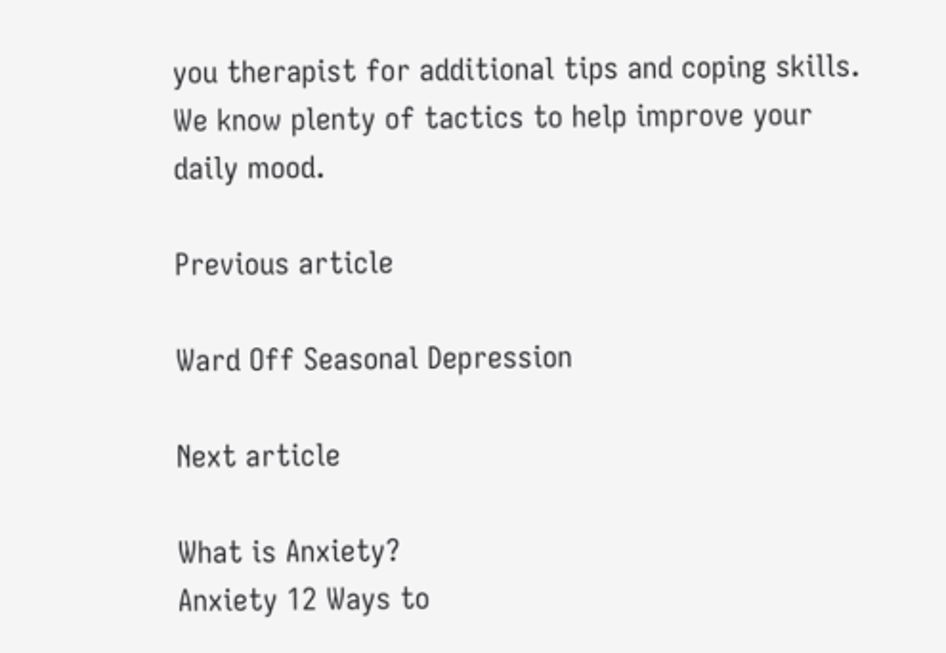you therapist for additional tips and coping skills. We know plenty of tactics to help improve your daily mood.

Previous article

Ward Off Seasonal Depression

Next article

What is Anxiety?
Anxiety 12 Ways to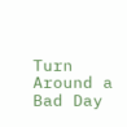Turn Around a Bad Day